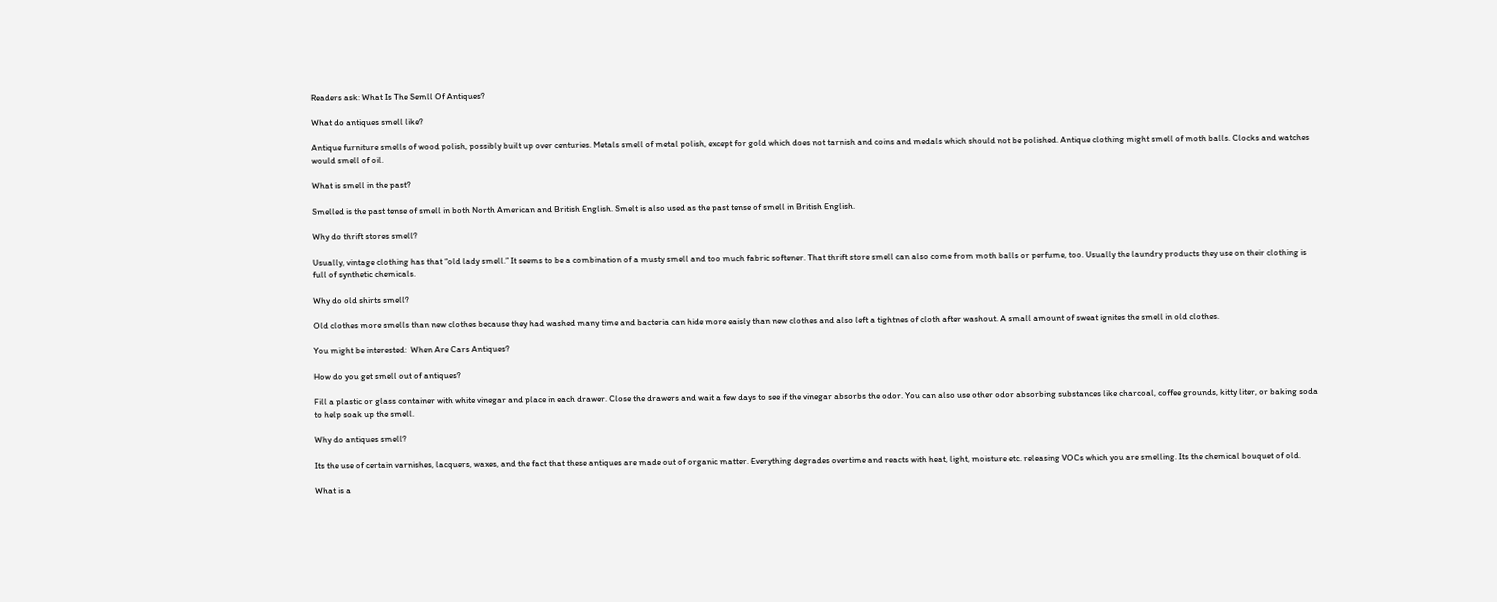Readers ask: What Is The Semll Of Antiques?

What do antiques smell like?

Antique furniture smells of wood polish, possibly built up over centuries. Metals smell of metal polish, except for gold which does not tarnish and coins and medals which should not be polished. Antique clothing might smell of moth balls. Clocks and watches would smell of oil.

What is smell in the past?

Smelled is the past tense of smell in both North American and British English. Smelt is also used as the past tense of smell in British English.

Why do thrift stores smell?

Usually, vintage clothing has that “old lady smell.” It seems to be a combination of a musty smell and too much fabric softener. That thrift store smell can also come from moth balls or perfume, too. Usually the laundry products they use on their clothing is full of synthetic chemicals.

Why do old shirts smell?

Old clothes more smells than new clothes because they had washed many time and bacteria can hide more eaisly than new clothes and also left a tightnes of cloth after washout. A small amount of sweat ignites the smell in old clothes.

You might be interested:  When Are Cars Antiques?

How do you get smell out of antiques?

Fill a plastic or glass container with white vinegar and place in each drawer. Close the drawers and wait a few days to see if the vinegar absorbs the odor. You can also use other odor absorbing substances like charcoal, coffee grounds, kitty liter, or baking soda to help soak up the smell.

Why do antiques smell?

Its the use of certain varnishes, lacquers, waxes, and the fact that these antiques are made out of organic matter. Everything degrades overtime and reacts with heat, light, moisture etc. releasing VOCs which you are smelling. Its the chemical bouquet of old.

What is a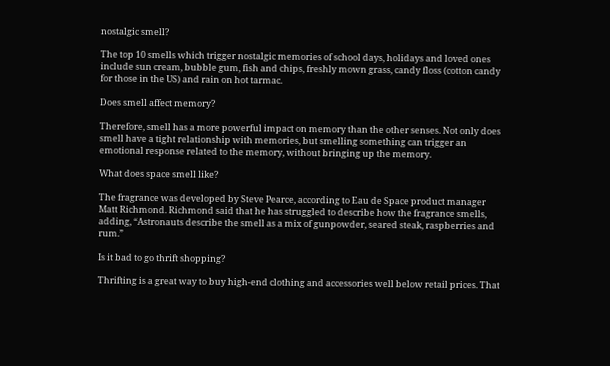nostalgic smell?

The top 10 smells which trigger nostalgic memories of school days, holidays and loved ones include sun cream, bubble gum, fish and chips, freshly mown grass, candy floss (cotton candy for those in the US) and rain on hot tarmac.

Does smell affect memory?

Therefore, smell has a more powerful impact on memory than the other senses. Not only does smell have a tight relationship with memories, but smelling something can trigger an emotional response related to the memory, without bringing up the memory.

What does space smell like?

The fragrance was developed by Steve Pearce, according to Eau de Space product manager Matt Richmond. Richmond said that he has struggled to describe how the fragrance smells, adding, “Astronauts describe the smell as a mix of gunpowder, seared steak, raspberries and rum.”

Is it bad to go thrift shopping?

Thrifting is a great way to buy high-end clothing and accessories well below retail prices. That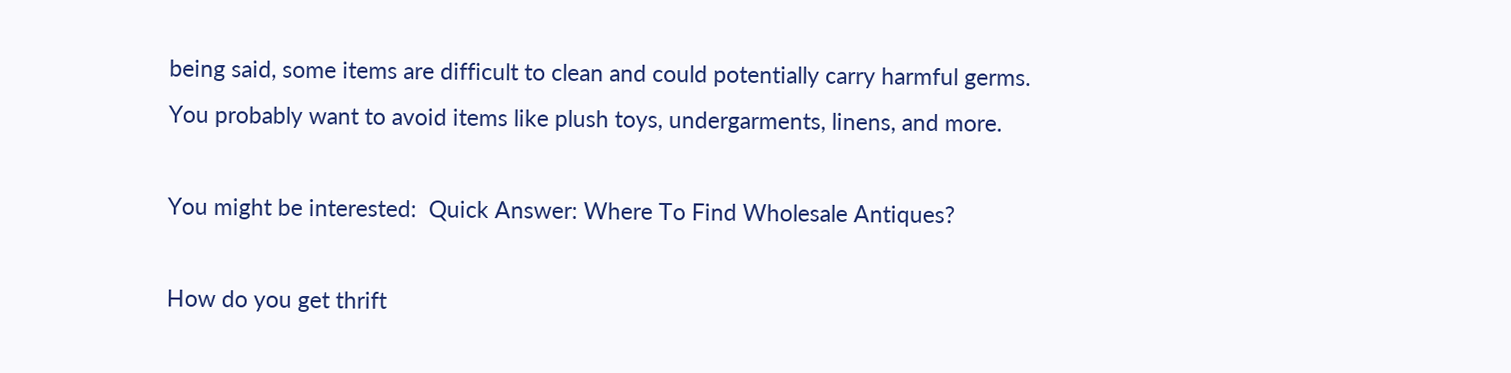being said, some items are difficult to clean and could potentially carry harmful germs. You probably want to avoid items like plush toys, undergarments, linens, and more.

You might be interested:  Quick Answer: Where To Find Wholesale Antiques?

How do you get thrift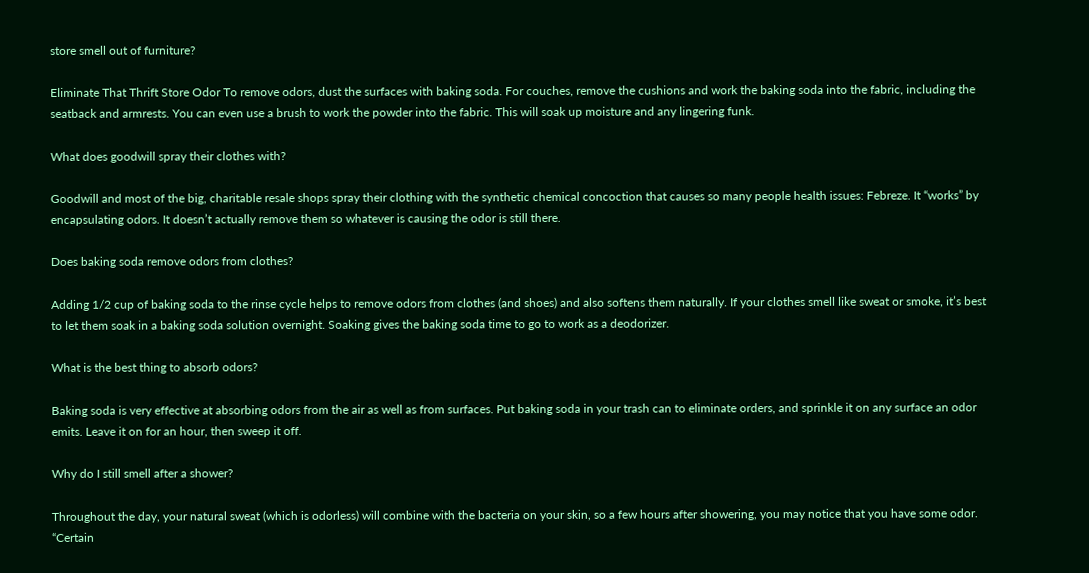store smell out of furniture?

Eliminate That Thrift Store Odor To remove odors, dust the surfaces with baking soda. For couches, remove the cushions and work the baking soda into the fabric, including the seatback and armrests. You can even use a brush to work the powder into the fabric. This will soak up moisture and any lingering funk.

What does goodwill spray their clothes with?

Goodwill and most of the big, charitable resale shops spray their clothing with the synthetic chemical concoction that causes so many people health issues: Febreze. It “works” by encapsulating odors. It doesn’t actually remove them so whatever is causing the odor is still there.

Does baking soda remove odors from clothes?

Adding 1/2 cup of baking soda to the rinse cycle helps to remove odors from clothes (and shoes) and also softens them naturally. If your clothes smell like sweat or smoke, it’s best to let them soak in a baking soda solution overnight. Soaking gives the baking soda time to go to work as a deodorizer.

What is the best thing to absorb odors?

Baking soda is very effective at absorbing odors from the air as well as from surfaces. Put baking soda in your trash can to eliminate orders, and sprinkle it on any surface an odor emits. Leave it on for an hour, then sweep it off.

Why do I still smell after a shower?

Throughout the day, your natural sweat (which is odorless) will combine with the bacteria on your skin, so a few hours after showering, you may notice that you have some odor. “Certain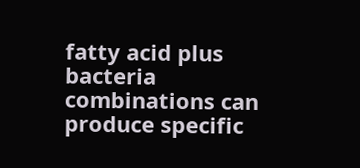fatty acid plus bacteria combinations can produce specific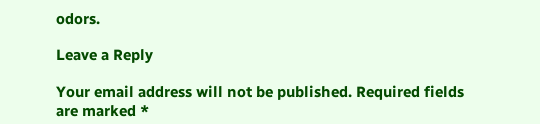odors.

Leave a Reply

Your email address will not be published. Required fields are marked *